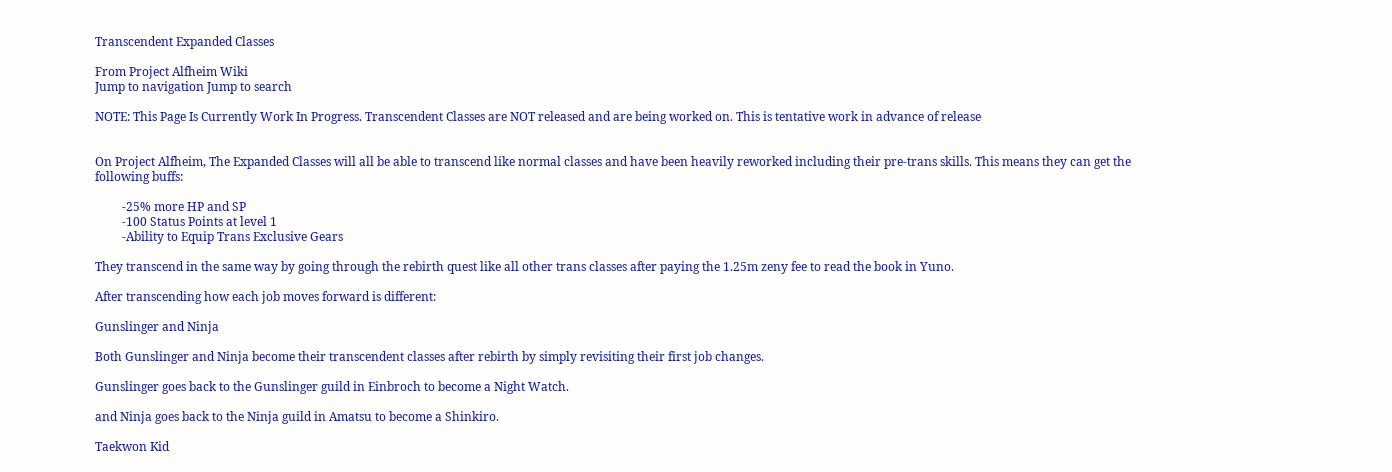Transcendent Expanded Classes

From Project Alfheim Wiki
Jump to navigation Jump to search

NOTE: This Page Is Currently Work In Progress. Transcendent Classes are NOT released and are being worked on. This is tentative work in advance of release


On Project Alfheim, The Expanded Classes will all be able to transcend like normal classes and have been heavily reworked including their pre-trans skills. This means they can get the following buffs:

         -25% more HP and SP
         -100 Status Points at level 1
         -Ability to Equip Trans Exclusive Gears

They transcend in the same way by going through the rebirth quest like all other trans classes after paying the 1.25m zeny fee to read the book in Yuno.

After transcending how each job moves forward is different:

Gunslinger and Ninja

Both Gunslinger and Ninja become their transcendent classes after rebirth by simply revisiting their first job changes.

Gunslinger goes back to the Gunslinger guild in Einbroch to become a Night Watch.

and Ninja goes back to the Ninja guild in Amatsu to become a Shinkiro.

Taekwon Kid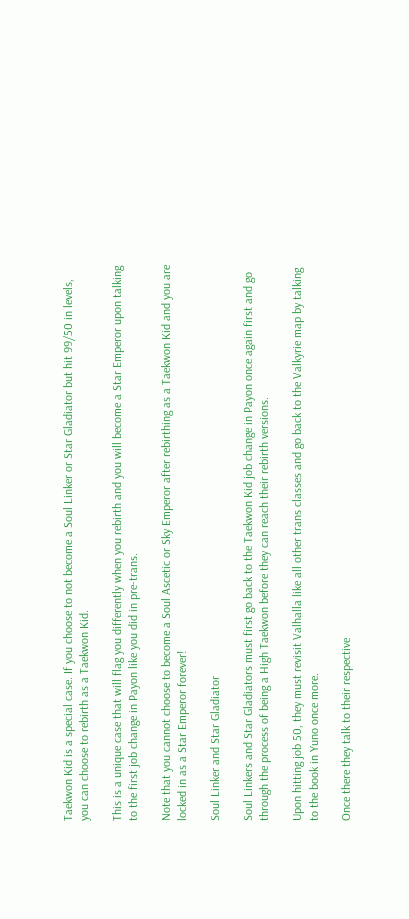Taekwon Kid is a special case. If you choose to not become a Soul Linker or Star Gladiator but hit 99/50 in levels, you can choose to rebirth as a Taekwon Kid.

This is a unique case that will flag you differently when you rebirth and you will become a Star Emperor upon talking to the first job change in Payon like you did in pre-trans.

Note that you cannot choose to become a Soul Ascetic or Sky Emperor after rebirthing as a Taekwon Kid and you are locked in as a Star Emperor forever!

Soul Linker and Star Gladiator

Soul Linkers and Star Gladiators must first go back to the Taekwon Kid job change in Payon once again first and go through the process of being a High Taekwon before they can reach their rebirth versions.

Upon hitting job 50, they must revisit Valhalla like all other trans classes and go back to the Valkyrie map by talking to the book in Yuno once more.

Once there they talk to their respective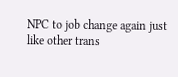NPC to job change again just like other trans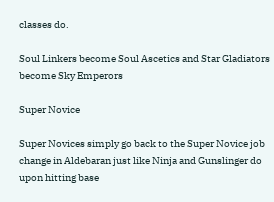classes do.

Soul Linkers become Soul Ascetics and Star Gladiators become Sky Emperors

Super Novice

Super Novices simply go back to the Super Novice job change in Aldebaran just like Ninja and Gunslinger do upon hitting base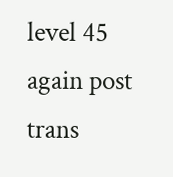level 45 again post trans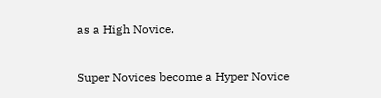as a High Novice.

Super Novices become a Hyper Novice